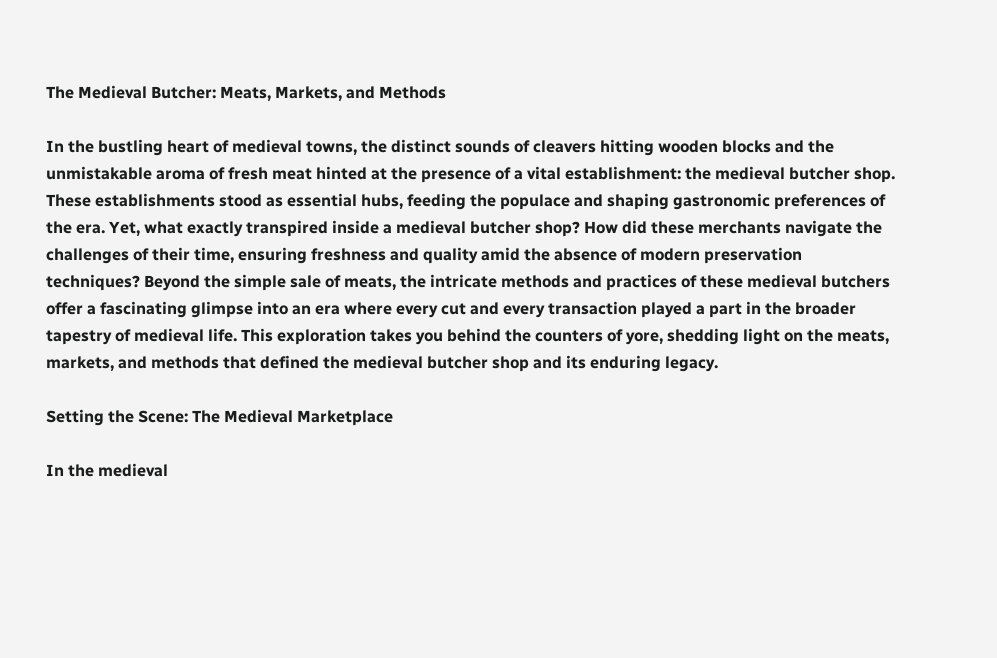The Medieval Butcher: Meats, Markets, and Methods

In the bustling heart of medieval towns, the distinct sounds of cleavers hitting wooden blocks and the unmistakable aroma of fresh meat hinted at the presence of a vital establishment: the medieval butcher shop. These establishments stood as essential hubs, feeding the populace and shaping gastronomic preferences of the era. Yet, what exactly transpired inside a medieval butcher shop? How did these merchants navigate the challenges of their time, ensuring freshness and quality amid the absence of modern preservation techniques? Beyond the simple sale of meats, the intricate methods and practices of these medieval butchers offer a fascinating glimpse into an era where every cut and every transaction played a part in the broader tapestry of medieval life. This exploration takes you behind the counters of yore, shedding light on the meats, markets, and methods that defined the medieval butcher shop and its enduring legacy.

Setting the Scene: The Medieval Marketplace

In the medieval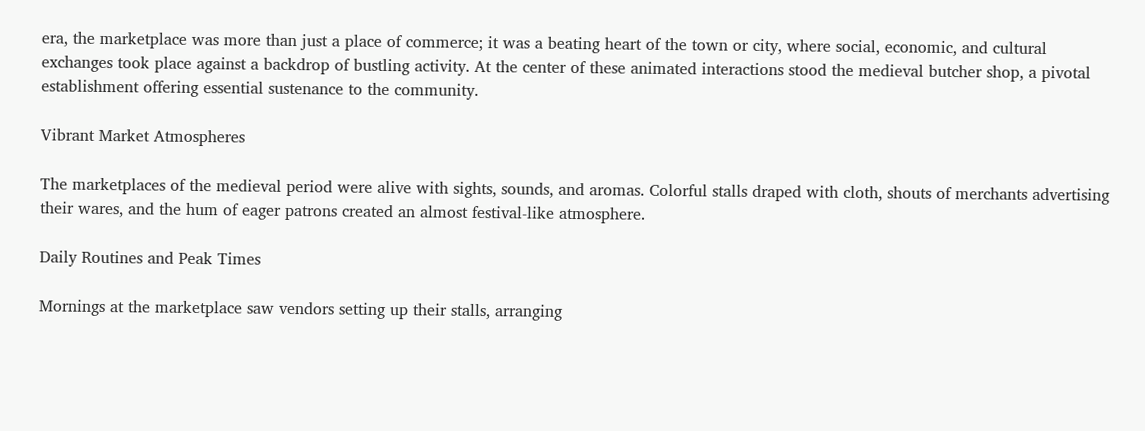era, the marketplace was more than just a place of commerce; it was a beating heart of the town or city, where social, economic, and cultural exchanges took place against a backdrop of bustling activity. At the center of these animated interactions stood the medieval butcher shop, a pivotal establishment offering essential sustenance to the community.

Vibrant Market Atmospheres

The marketplaces of the medieval period were alive with sights, sounds, and aromas. Colorful stalls draped with cloth, shouts of merchants advertising their wares, and the hum of eager patrons created an almost festival-like atmosphere.

Daily Routines and Peak Times

Mornings at the marketplace saw vendors setting up their stalls, arranging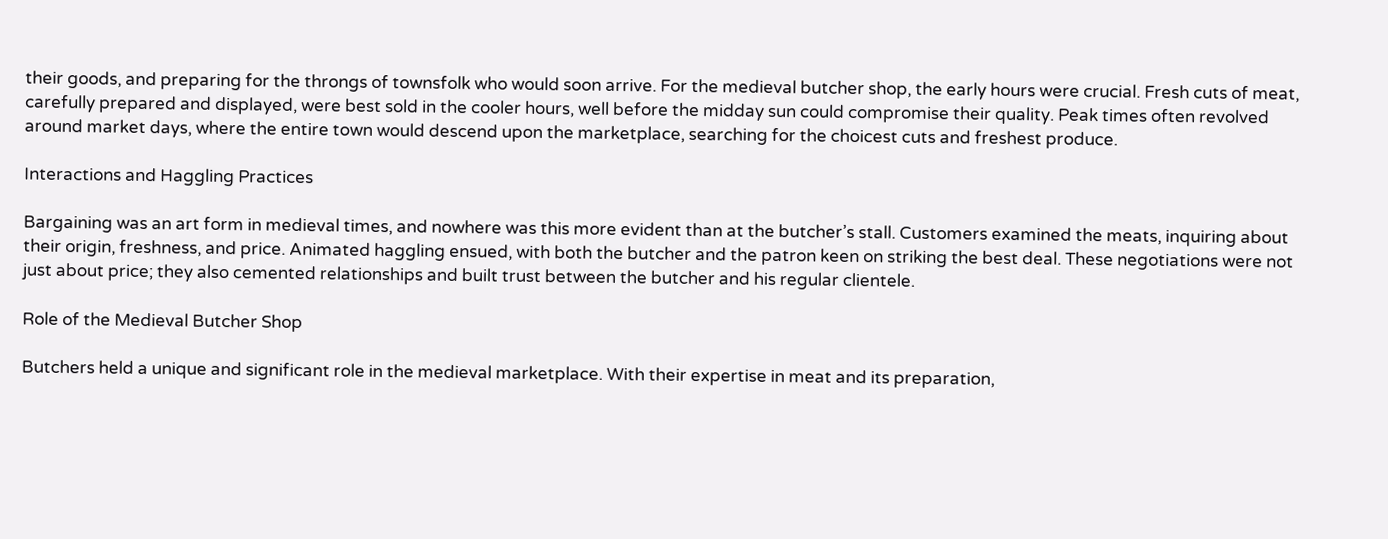their goods, and preparing for the throngs of townsfolk who would soon arrive. For the medieval butcher shop, the early hours were crucial. Fresh cuts of meat, carefully prepared and displayed, were best sold in the cooler hours, well before the midday sun could compromise their quality. Peak times often revolved around market days, where the entire town would descend upon the marketplace, searching for the choicest cuts and freshest produce.

Interactions and Haggling Practices

Bargaining was an art form in medieval times, and nowhere was this more evident than at the butcher’s stall. Customers examined the meats, inquiring about their origin, freshness, and price. Animated haggling ensued, with both the butcher and the patron keen on striking the best deal. These negotiations were not just about price; they also cemented relationships and built trust between the butcher and his regular clientele.

Role of the Medieval Butcher Shop

Butchers held a unique and significant role in the medieval marketplace. With their expertise in meat and its preparation,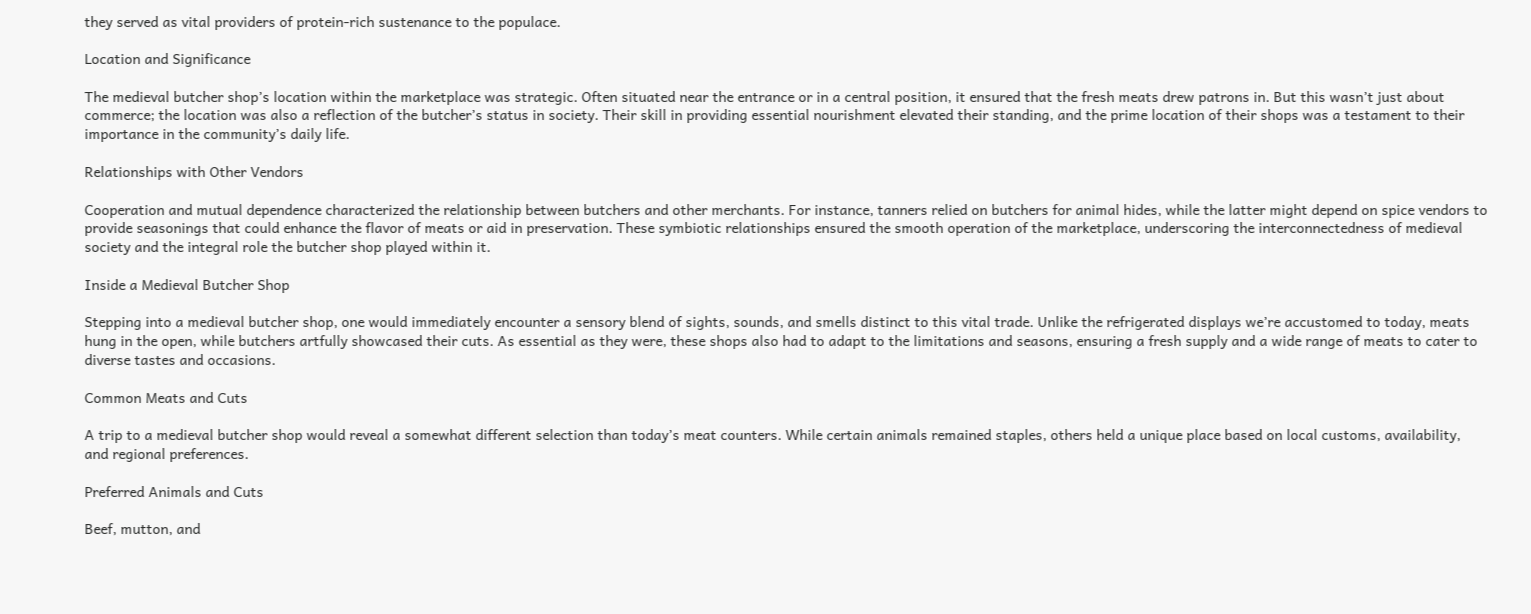they served as vital providers of protein-rich sustenance to the populace.

Location and Significance

The medieval butcher shop’s location within the marketplace was strategic. Often situated near the entrance or in a central position, it ensured that the fresh meats drew patrons in. But this wasn’t just about commerce; the location was also a reflection of the butcher’s status in society. Their skill in providing essential nourishment elevated their standing, and the prime location of their shops was a testament to their importance in the community’s daily life.

Relationships with Other Vendors

Cooperation and mutual dependence characterized the relationship between butchers and other merchants. For instance, tanners relied on butchers for animal hides, while the latter might depend on spice vendors to provide seasonings that could enhance the flavor of meats or aid in preservation. These symbiotic relationships ensured the smooth operation of the marketplace, underscoring the interconnectedness of medieval society and the integral role the butcher shop played within it.

Inside a Medieval Butcher Shop

Stepping into a medieval butcher shop, one would immediately encounter a sensory blend of sights, sounds, and smells distinct to this vital trade. Unlike the refrigerated displays we’re accustomed to today, meats hung in the open, while butchers artfully showcased their cuts. As essential as they were, these shops also had to adapt to the limitations and seasons, ensuring a fresh supply and a wide range of meats to cater to diverse tastes and occasions.

Common Meats and Cuts

A trip to a medieval butcher shop would reveal a somewhat different selection than today’s meat counters. While certain animals remained staples, others held a unique place based on local customs, availability, and regional preferences.

Preferred Animals and Cuts

Beef, mutton, and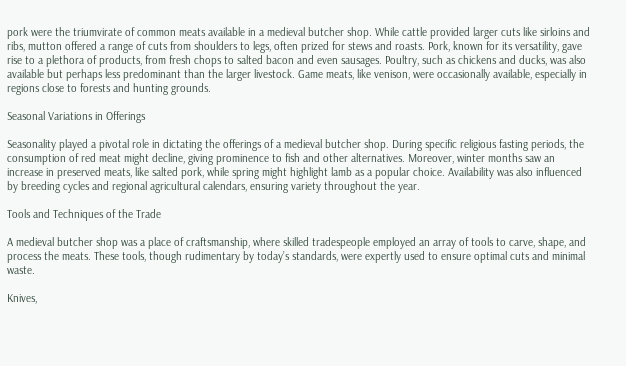pork were the triumvirate of common meats available in a medieval butcher shop. While cattle provided larger cuts like sirloins and ribs, mutton offered a range of cuts from shoulders to legs, often prized for stews and roasts. Pork, known for its versatility, gave rise to a plethora of products, from fresh chops to salted bacon and even sausages. Poultry, such as chickens and ducks, was also available but perhaps less predominant than the larger livestock. Game meats, like venison, were occasionally available, especially in regions close to forests and hunting grounds.

Seasonal Variations in Offerings

Seasonality played a pivotal role in dictating the offerings of a medieval butcher shop. During specific religious fasting periods, the consumption of red meat might decline, giving prominence to fish and other alternatives. Moreover, winter months saw an increase in preserved meats, like salted pork, while spring might highlight lamb as a popular choice. Availability was also influenced by breeding cycles and regional agricultural calendars, ensuring variety throughout the year.

Tools and Techniques of the Trade

A medieval butcher shop was a place of craftsmanship, where skilled tradespeople employed an array of tools to carve, shape, and process the meats. These tools, though rudimentary by today’s standards, were expertly used to ensure optimal cuts and minimal waste.

Knives,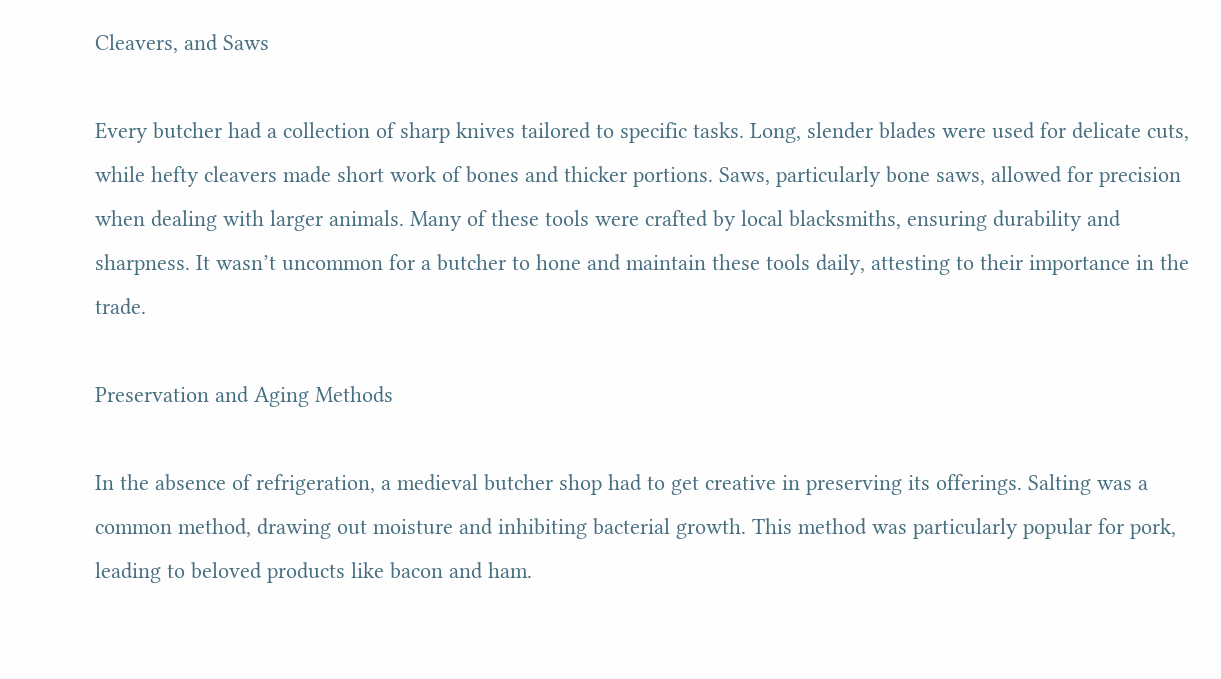Cleavers, and Saws

Every butcher had a collection of sharp knives tailored to specific tasks. Long, slender blades were used for delicate cuts, while hefty cleavers made short work of bones and thicker portions. Saws, particularly bone saws, allowed for precision when dealing with larger animals. Many of these tools were crafted by local blacksmiths, ensuring durability and sharpness. It wasn’t uncommon for a butcher to hone and maintain these tools daily, attesting to their importance in the trade.

Preservation and Aging Methods

In the absence of refrigeration, a medieval butcher shop had to get creative in preserving its offerings. Salting was a common method, drawing out moisture and inhibiting bacterial growth. This method was particularly popular for pork, leading to beloved products like bacon and ham.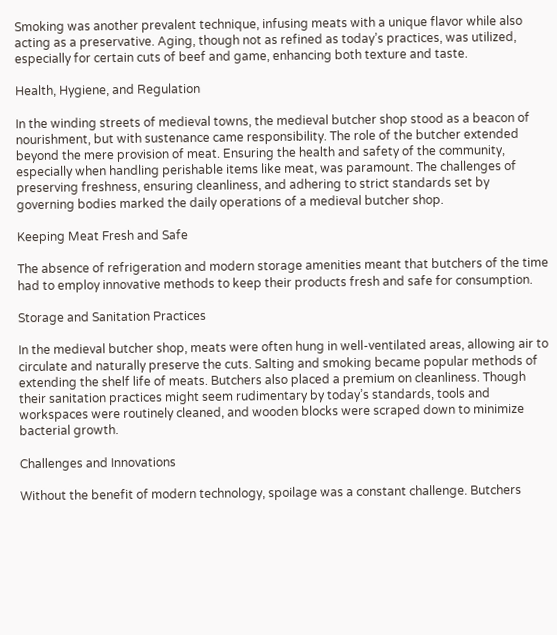Smoking was another prevalent technique, infusing meats with a unique flavor while also acting as a preservative. Aging, though not as refined as today’s practices, was utilized, especially for certain cuts of beef and game, enhancing both texture and taste.

Health, Hygiene, and Regulation

In the winding streets of medieval towns, the medieval butcher shop stood as a beacon of nourishment, but with sustenance came responsibility. The role of the butcher extended beyond the mere provision of meat. Ensuring the health and safety of the community, especially when handling perishable items like meat, was paramount. The challenges of preserving freshness, ensuring cleanliness, and adhering to strict standards set by governing bodies marked the daily operations of a medieval butcher shop.

Keeping Meat Fresh and Safe

The absence of refrigeration and modern storage amenities meant that butchers of the time had to employ innovative methods to keep their products fresh and safe for consumption.

Storage and Sanitation Practices

In the medieval butcher shop, meats were often hung in well-ventilated areas, allowing air to circulate and naturally preserve the cuts. Salting and smoking became popular methods of extending the shelf life of meats. Butchers also placed a premium on cleanliness. Though their sanitation practices might seem rudimentary by today’s standards, tools and workspaces were routinely cleaned, and wooden blocks were scraped down to minimize bacterial growth.

Challenges and Innovations

Without the benefit of modern technology, spoilage was a constant challenge. Butchers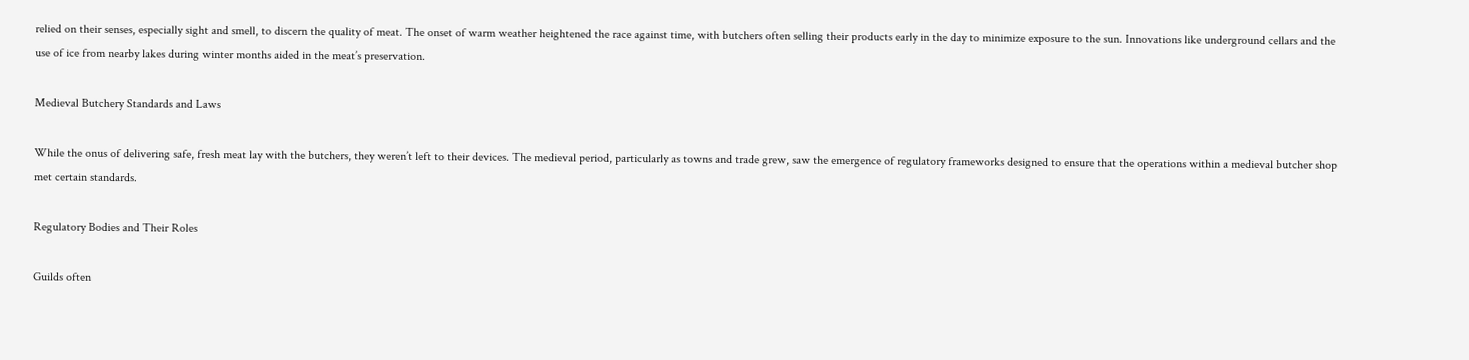relied on their senses, especially sight and smell, to discern the quality of meat. The onset of warm weather heightened the race against time, with butchers often selling their products early in the day to minimize exposure to the sun. Innovations like underground cellars and the use of ice from nearby lakes during winter months aided in the meat’s preservation.

Medieval Butchery Standards and Laws

While the onus of delivering safe, fresh meat lay with the butchers, they weren’t left to their devices. The medieval period, particularly as towns and trade grew, saw the emergence of regulatory frameworks designed to ensure that the operations within a medieval butcher shop met certain standards.

Regulatory Bodies and Their Roles

Guilds often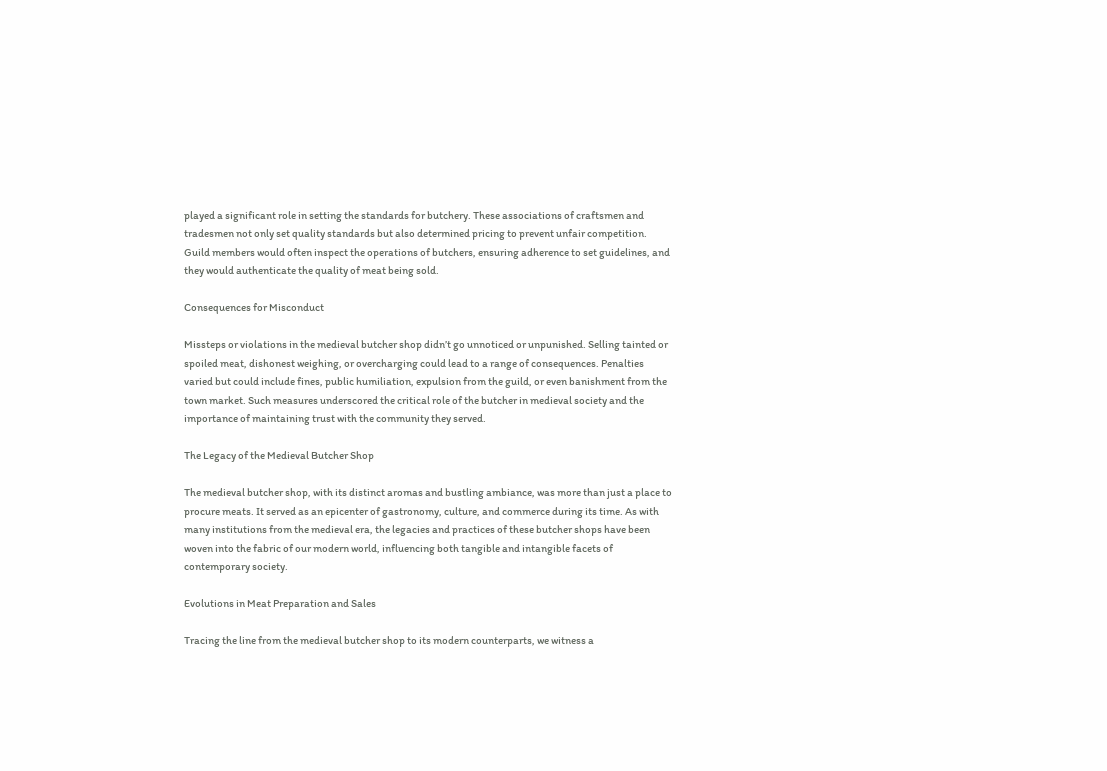played a significant role in setting the standards for butchery. These associations of craftsmen and tradesmen not only set quality standards but also determined pricing to prevent unfair competition. Guild members would often inspect the operations of butchers, ensuring adherence to set guidelines, and they would authenticate the quality of meat being sold.

Consequences for Misconduct

Missteps or violations in the medieval butcher shop didn’t go unnoticed or unpunished. Selling tainted or spoiled meat, dishonest weighing, or overcharging could lead to a range of consequences. Penalties varied but could include fines, public humiliation, expulsion from the guild, or even banishment from the town market. Such measures underscored the critical role of the butcher in medieval society and the importance of maintaining trust with the community they served.

The Legacy of the Medieval Butcher Shop

The medieval butcher shop, with its distinct aromas and bustling ambiance, was more than just a place to procure meats. It served as an epicenter of gastronomy, culture, and commerce during its time. As with many institutions from the medieval era, the legacies and practices of these butcher shops have been woven into the fabric of our modern world, influencing both tangible and intangible facets of contemporary society.

Evolutions in Meat Preparation and Sales

Tracing the line from the medieval butcher shop to its modern counterparts, we witness a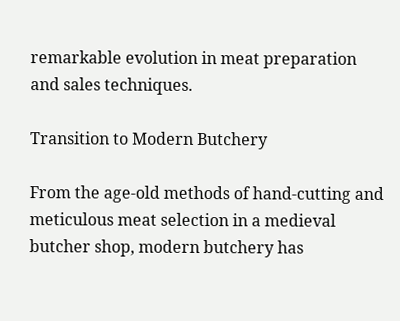remarkable evolution in meat preparation and sales techniques.

Transition to Modern Butchery

From the age-old methods of hand-cutting and meticulous meat selection in a medieval butcher shop, modern butchery has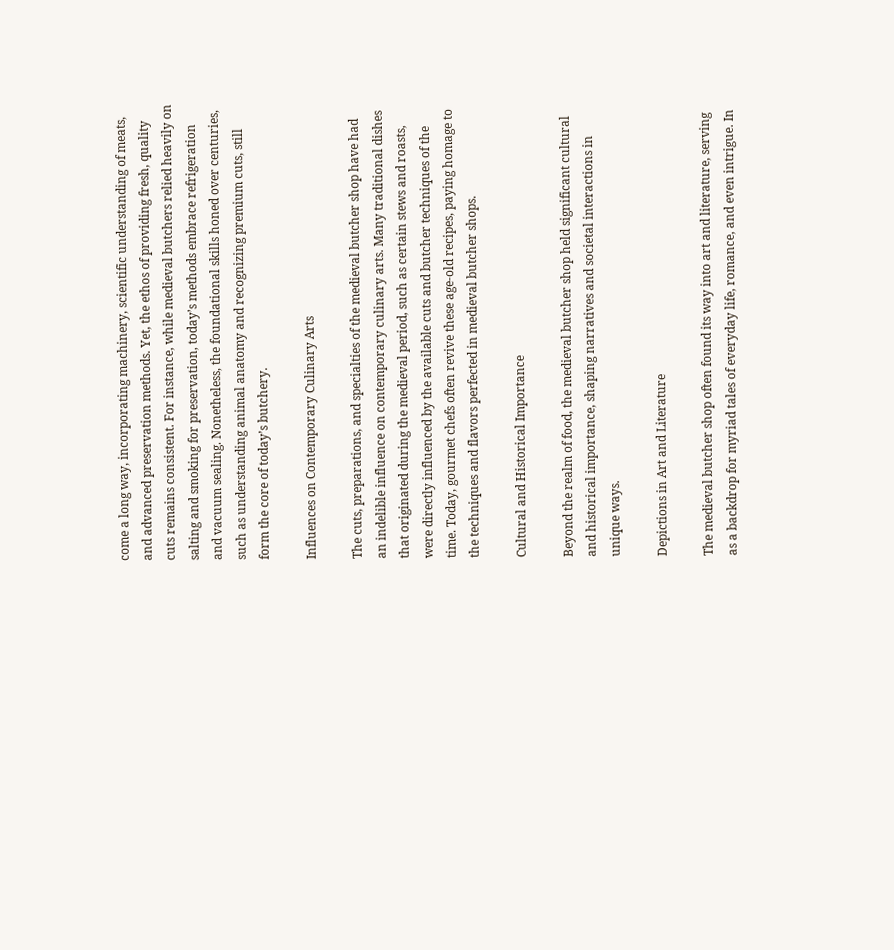come a long way, incorporating machinery, scientific understanding of meats, and advanced preservation methods. Yet, the ethos of providing fresh, quality cuts remains consistent. For instance, while medieval butchers relied heavily on salting and smoking for preservation, today’s methods embrace refrigeration and vacuum sealing. Nonetheless, the foundational skills honed over centuries, such as understanding animal anatomy and recognizing premium cuts, still form the core of today’s butchery.

Influences on Contemporary Culinary Arts

The cuts, preparations, and specialties of the medieval butcher shop have had an indelible influence on contemporary culinary arts. Many traditional dishes that originated during the medieval period, such as certain stews and roasts, were directly influenced by the available cuts and butcher techniques of the time. Today, gourmet chefs often revive these age-old recipes, paying homage to the techniques and flavors perfected in medieval butcher shops.

Cultural and Historical Importance

Beyond the realm of food, the medieval butcher shop held significant cultural and historical importance, shaping narratives and societal interactions in unique ways.

Depictions in Art and Literature

The medieval butcher shop often found its way into art and literature, serving as a backdrop for myriad tales of everyday life, romance, and even intrigue. In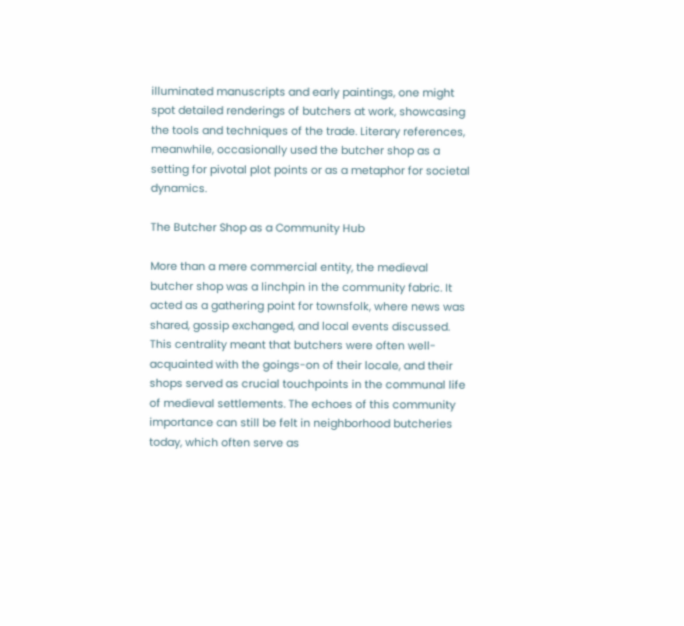illuminated manuscripts and early paintings, one might spot detailed renderings of butchers at work, showcasing the tools and techniques of the trade. Literary references, meanwhile, occasionally used the butcher shop as a setting for pivotal plot points or as a metaphor for societal dynamics.

The Butcher Shop as a Community Hub

More than a mere commercial entity, the medieval butcher shop was a linchpin in the community fabric. It acted as a gathering point for townsfolk, where news was shared, gossip exchanged, and local events discussed. This centrality meant that butchers were often well-acquainted with the goings-on of their locale, and their shops served as crucial touchpoints in the communal life of medieval settlements. The echoes of this community importance can still be felt in neighborhood butcheries today, which often serve as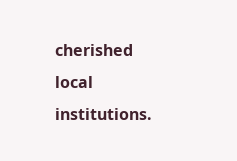cherished local institutions.